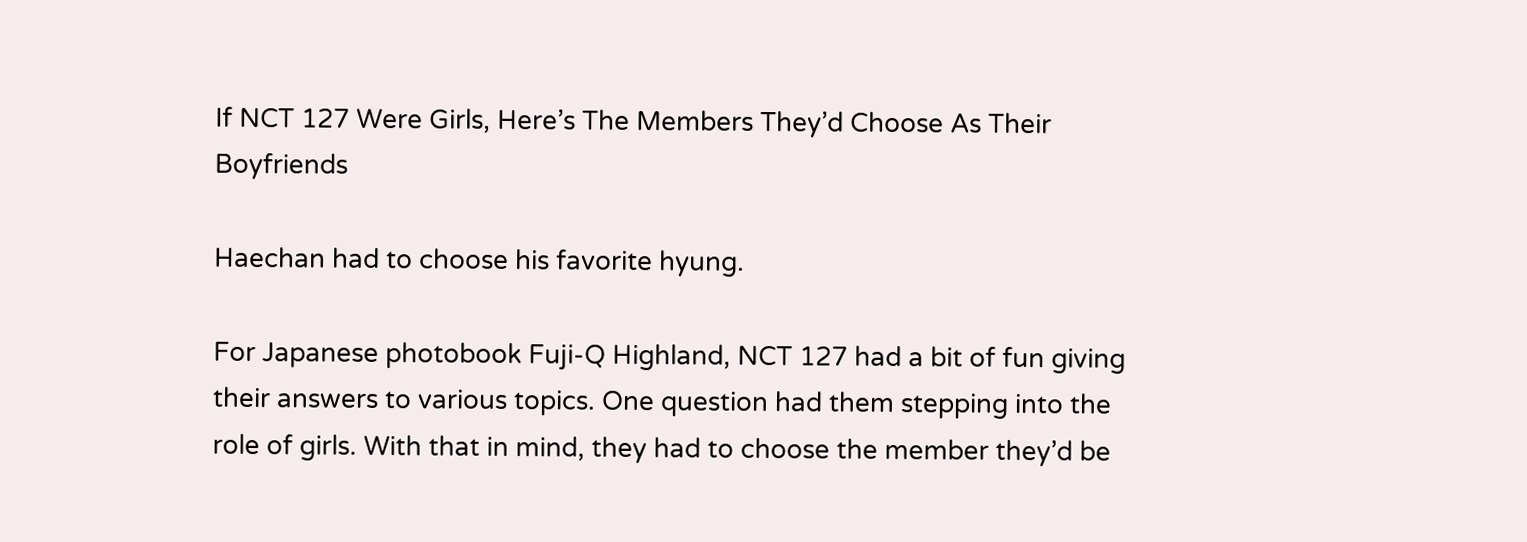If NCT 127 Were Girls, Here’s The Members They’d Choose As Their Boyfriends

Haechan had to choose his favorite hyung.

For Japanese photobook Fuji-Q Highland, NCT 127 had a bit of fun giving their answers to various topics. One question had them stepping into the role of girls. With that in mind, they had to choose the member they’d be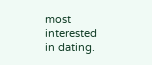most interested in dating.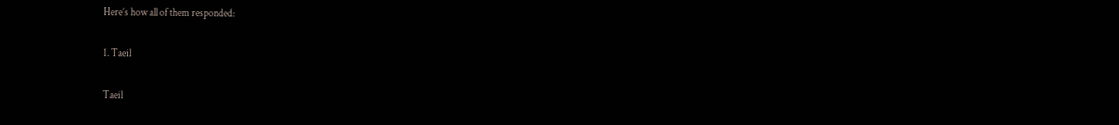Here’s how all of them responded:

1. Taeil

Taeil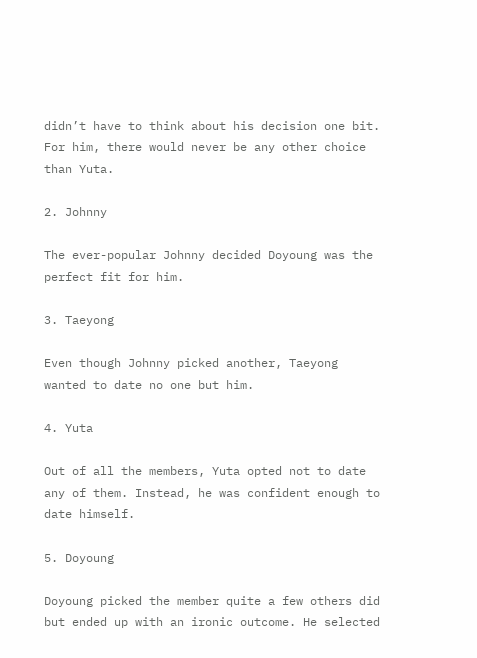didn’t have to think about his decision one bit. For him, there would never be any other choice than Yuta.

2. Johnny

The ever-popular Johnny decided Doyoung was the perfect fit for him.

3. Taeyong

Even though Johnny picked another, Taeyong wanted to date no one but him.

4. Yuta

Out of all the members, Yuta opted not to date any of them. Instead, he was confident enough to date himself.

5. Doyoung

Doyoung picked the member quite a few others did but ended up with an ironic outcome. He selected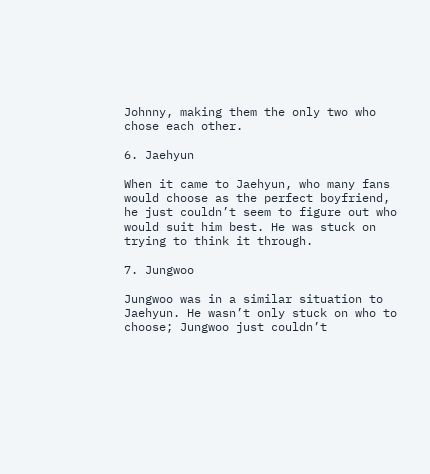Johnny, making them the only two who chose each other.

6. Jaehyun

When it came to Jaehyun, who many fans would choose as the perfect boyfriend, he just couldn’t seem to figure out who would suit him best. He was stuck on trying to think it through.

7. Jungwoo

Jungwoo was in a similar situation to Jaehyun. He wasn’t only stuck on who to choose; Jungwoo just couldn’t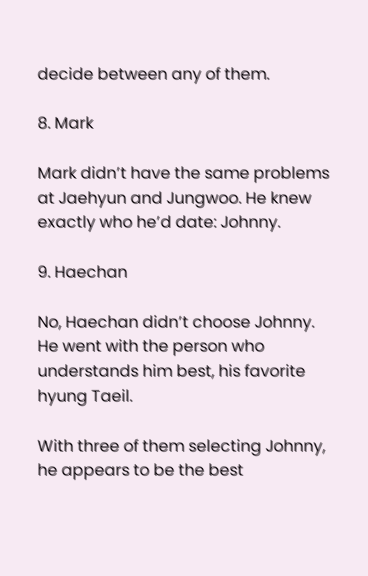decide between any of them.

8. Mark

Mark didn’t have the same problems at Jaehyun and Jungwoo. He knew exactly who he’d date: Johnny.

9. Haechan

No, Haechan didn’t choose Johnny. He went with the person who understands him best, his favorite hyung Taeil.

With three of them selecting Johnny, he appears to be the best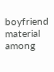boyfriend material among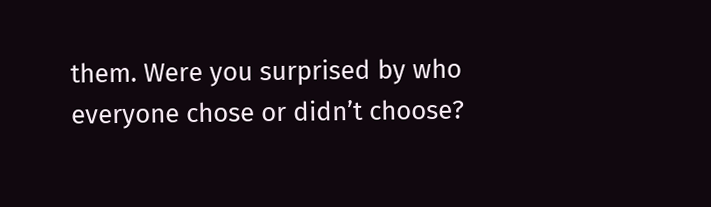them. Were you surprised by who everyone chose or didn’t choose?